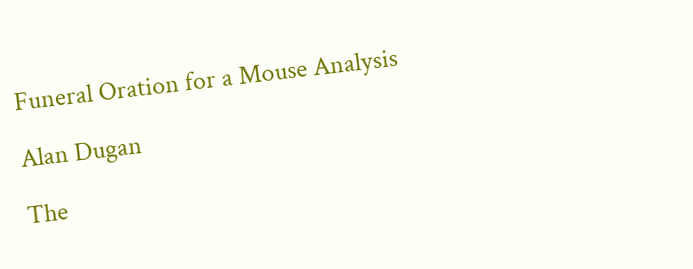Funeral Oration for a Mouse Analysis

Alan Dugan

The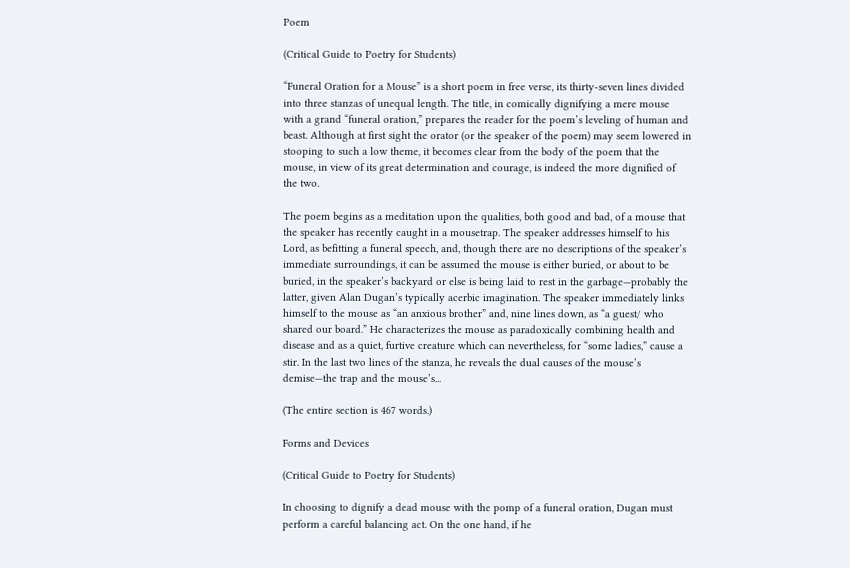Poem

(Critical Guide to Poetry for Students)

“Funeral Oration for a Mouse” is a short poem in free verse, its thirty-seven lines divided into three stanzas of unequal length. The title, in comically dignifying a mere mouse with a grand “funeral oration,” prepares the reader for the poem’s leveling of human and beast. Although at first sight the orator (or the speaker of the poem) may seem lowered in stooping to such a low theme, it becomes clear from the body of the poem that the mouse, in view of its great determination and courage, is indeed the more dignified of the two.

The poem begins as a meditation upon the qualities, both good and bad, of a mouse that the speaker has recently caught in a mousetrap. The speaker addresses himself to his Lord, as befitting a funeral speech, and, though there are no descriptions of the speaker’s immediate surroundings, it can be assumed the mouse is either buried, or about to be buried, in the speaker’s backyard or else is being laid to rest in the garbage—probably the latter, given Alan Dugan’s typically acerbic imagination. The speaker immediately links himself to the mouse as “an anxious brother” and, nine lines down, as “a guest/ who shared our board.” He characterizes the mouse as paradoxically combining health and disease and as a quiet, furtive creature which can nevertheless, for “some ladies,” cause a stir. In the last two lines of the stanza, he reveals the dual causes of the mouse’s demise—the trap and the mouse’s...

(The entire section is 467 words.)

Forms and Devices

(Critical Guide to Poetry for Students)

In choosing to dignify a dead mouse with the pomp of a funeral oration, Dugan must perform a careful balancing act. On the one hand, if he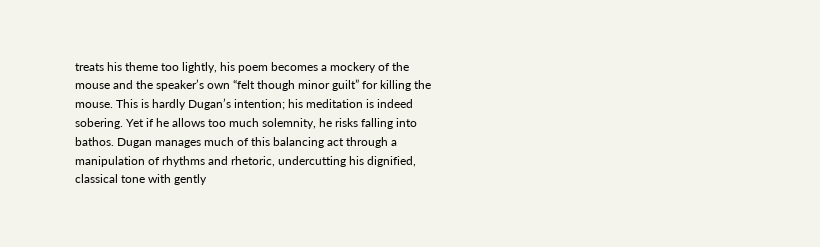treats his theme too lightly, his poem becomes a mockery of the mouse and the speaker’s own “felt though minor guilt” for killing the mouse. This is hardly Dugan’s intention; his meditation is indeed sobering. Yet if he allows too much solemnity, he risks falling into bathos. Dugan manages much of this balancing act through a manipulation of rhythms and rhetoric, undercutting his dignified, classical tone with gently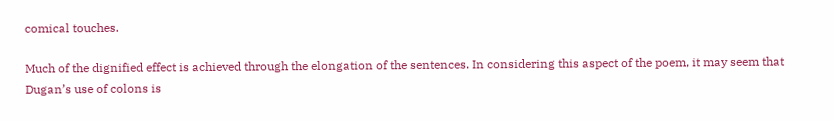comical touches.

Much of the dignified effect is achieved through the elongation of the sentences. In considering this aspect of the poem, it may seem that Dugan’s use of colons is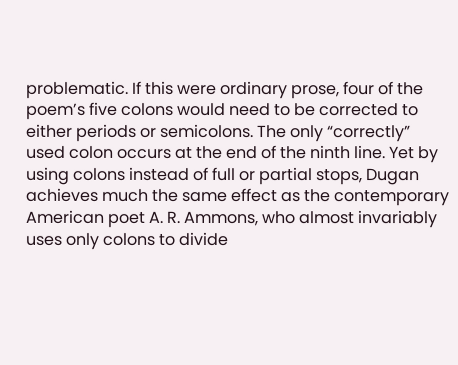problematic. If this were ordinary prose, four of the poem’s five colons would need to be corrected to either periods or semicolons. The only “correctly” used colon occurs at the end of the ninth line. Yet by using colons instead of full or partial stops, Dugan achieves much the same effect as the contemporary American poet A. R. Ammons, who almost invariably uses only colons to divide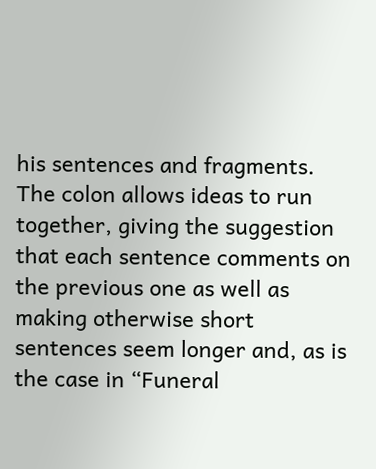his sentences and fragments. The colon allows ideas to run together, giving the suggestion that each sentence comments on the previous one as well as making otherwise short sentences seem longer and, as is the case in “Funeral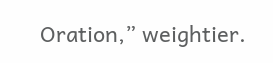Oration,” weightier.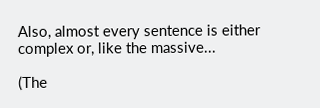Also, almost every sentence is either complex or, like the massive...

(The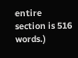entire section is 516 words.)